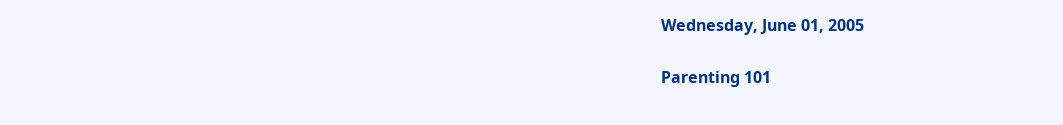Wednesday, June 01, 2005

Parenting 101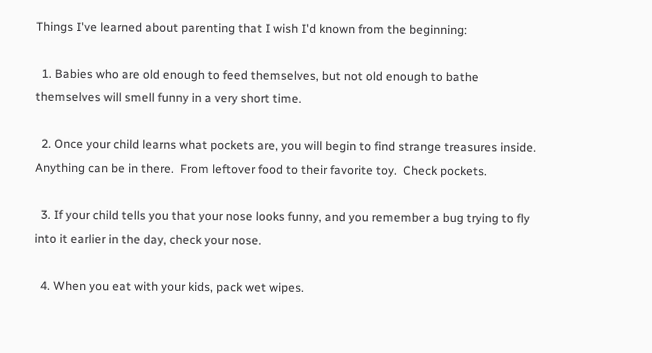Things I've learned about parenting that I wish I'd known from the beginning:

  1. Babies who are old enough to feed themselves, but not old enough to bathe themselves will smell funny in a very short time.

  2. Once your child learns what pockets are, you will begin to find strange treasures inside.  Anything can be in there.  From leftover food to their favorite toy.  Check pockets.

  3. If your child tells you that your nose looks funny, and you remember a bug trying to fly into it earlier in the day, check your nose.

  4. When you eat with your kids, pack wet wipes.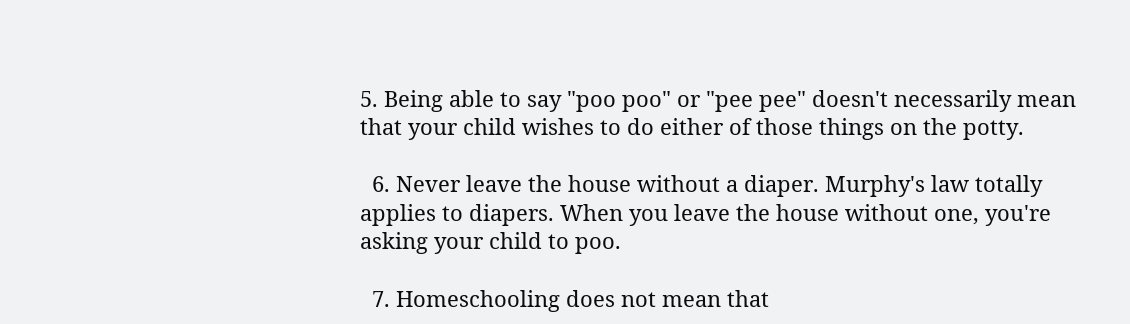5. Being able to say "poo poo" or "pee pee" doesn't necessarily mean that your child wishes to do either of those things on the potty.

  6. Never leave the house without a diaper. Murphy's law totally applies to diapers. When you leave the house without one, you're asking your child to poo.

  7. Homeschooling does not mean that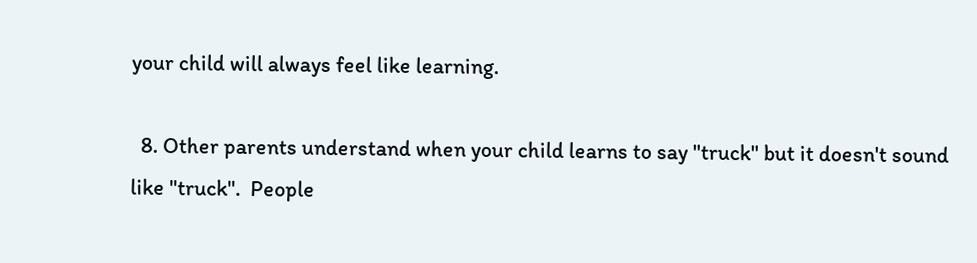your child will always feel like learning.

  8. Other parents understand when your child learns to say "truck" but it doesn't sound like "truck".  People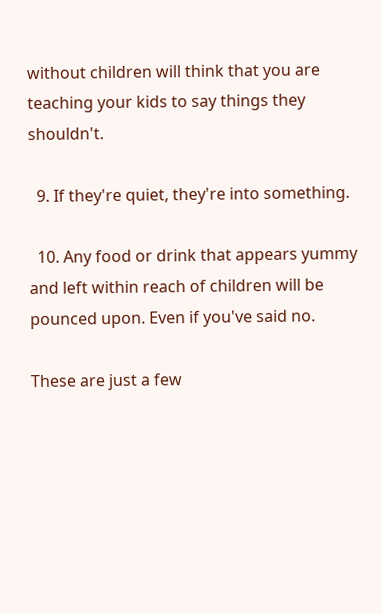without children will think that you are teaching your kids to say things they shouldn't.

  9. If they're quiet, they're into something.

  10. Any food or drink that appears yummy and left within reach of children will be pounced upon. Even if you've said no.

These are just a few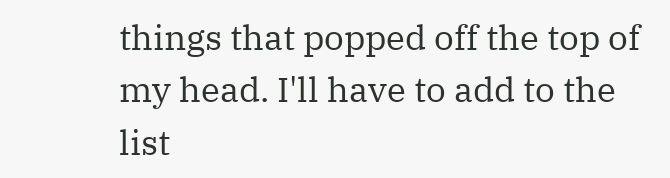things that popped off the top of my head. I'll have to add to the list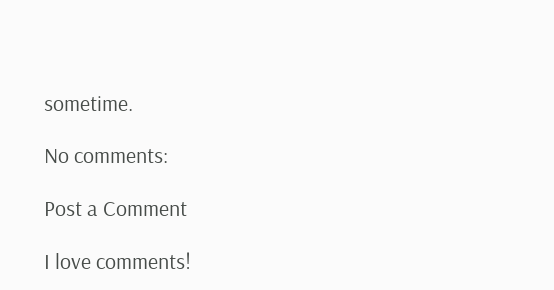sometime.

No comments:

Post a Comment

I love comments!